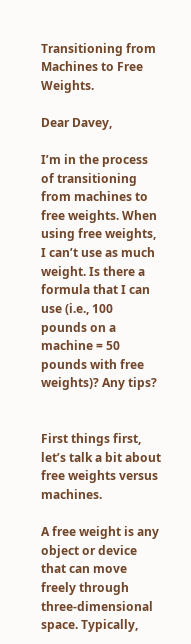Transitioning from Machines to Free Weights.

Dear Davey,

I’m in the process of transitioning from machines to free weights. When using free weights, I can’t use as much weight. Is there a formula that I can use (i.e., 100 pounds on a machine = 50 pounds with free weights)? Any tips?


First things first, let’s talk a bit about free weights versus machines.

A free weight is any object or device that can move freely through three-dimensional space. Typically,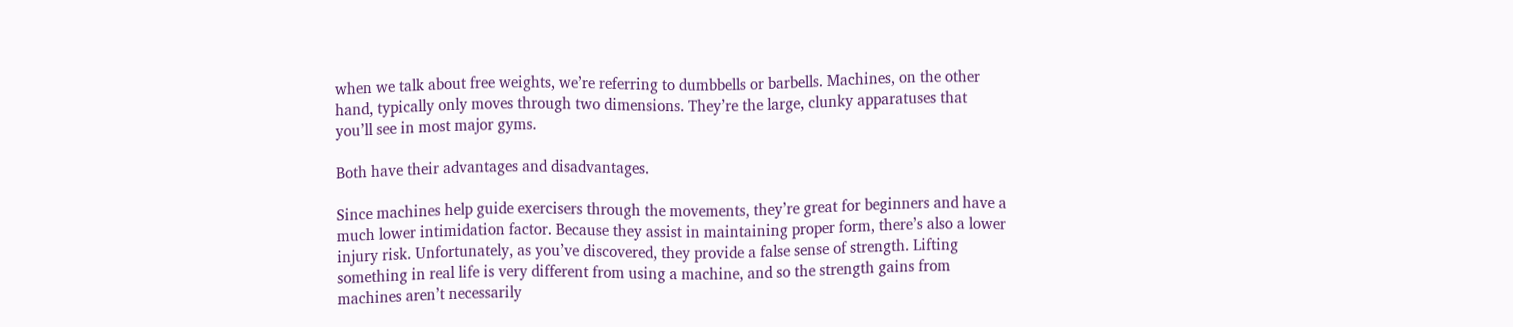when we talk about free weights, we’re referring to dumbbells or barbells. Machines, on the other hand, typically only moves through two dimensions. They’re the large, clunky apparatuses that you’ll see in most major gyms.

Both have their advantages and disadvantages.

Since machines help guide exercisers through the movements, they’re great for beginners and have a much lower intimidation factor. Because they assist in maintaining proper form, there’s also a lower injury risk. Unfortunately, as you’ve discovered, they provide a false sense of strength. Lifting something in real life is very different from using a machine, and so the strength gains from machines aren’t necessarily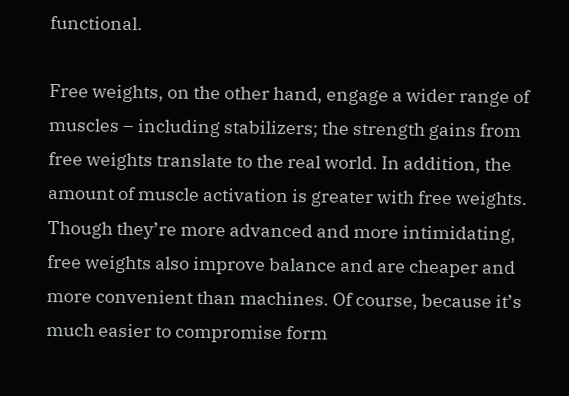functional.

Free weights, on the other hand, engage a wider range of muscles – including stabilizers; the strength gains from free weights translate to the real world. In addition, the amount of muscle activation is greater with free weights. Though they’re more advanced and more intimidating, free weights also improve balance and are cheaper and more convenient than machines. Of course, because it’s much easier to compromise form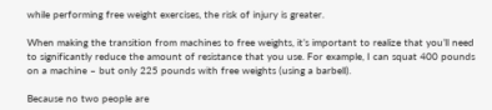while performing free weight exercises, the risk of injury is greater.

When making the transition from machines to free weights, it’s important to realize that you’ll need to significantly reduce the amount of resistance that you use. For example, I can squat 400 pounds on a machine – but only 225 pounds with free weights (using a barbell).

Because no two people are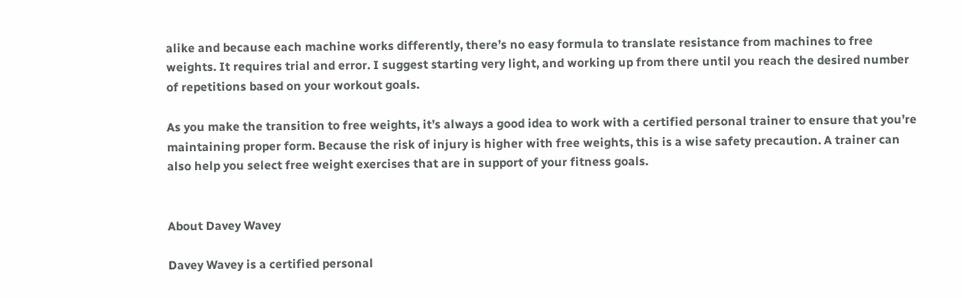alike and because each machine works differently, there’s no easy formula to translate resistance from machines to free weights. It requires trial and error. I suggest starting very light, and working up from there until you reach the desired number of repetitions based on your workout goals.

As you make the transition to free weights, it’s always a good idea to work with a certified personal trainer to ensure that you’re maintaining proper form. Because the risk of injury is higher with free weights, this is a wise safety precaution. A trainer can also help you select free weight exercises that are in support of your fitness goals.


About Davey Wavey

Davey Wavey is a certified personal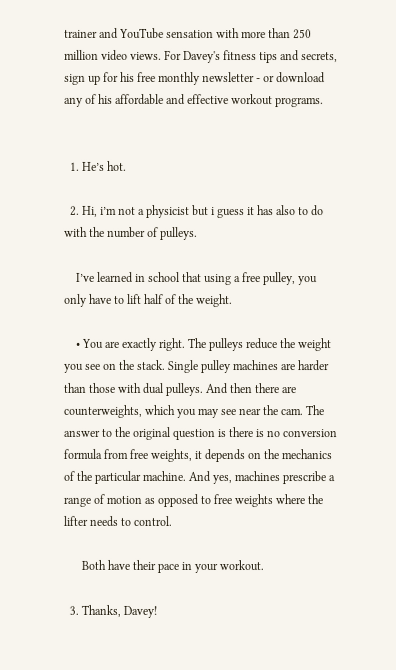trainer and YouTube sensation with more than 250 million video views. For Davey's fitness tips and secrets, sign up for his free monthly newsletter - or download any of his affordable and effective workout programs.


  1. He’s hot.

  2. Hi, i’m not a physicist but i guess it has also to do with the number of pulleys.

    I’ve learned in school that using a free pulley, you only have to lift half of the weight.

    • You are exactly right. The pulleys reduce the weight you see on the stack. Single pulley machines are harder than those with dual pulleys. And then there are counterweights, which you may see near the cam. The answer to the original question is there is no conversion formula from free weights, it depends on the mechanics of the particular machine. And yes, machines prescribe a range of motion as opposed to free weights where the lifter needs to control.

      Both have their pace in your workout.

  3. Thanks, Davey!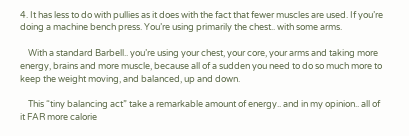4. It has less to do with pullies as it does with the fact that fewer muscles are used. If you’re doing a machine bench press. You’re using primarily the chest.. with some arms.

    With a standard Barbell.. you’re using your chest, your core, your arms and taking more energy, brains and more muscle, because all of a sudden you need to do so much more to keep the weight moving, and balanced, up and down.

    This “tiny balancing act” take a remarkable amount of energy.. and in my opinion.. all of it FAR more calorie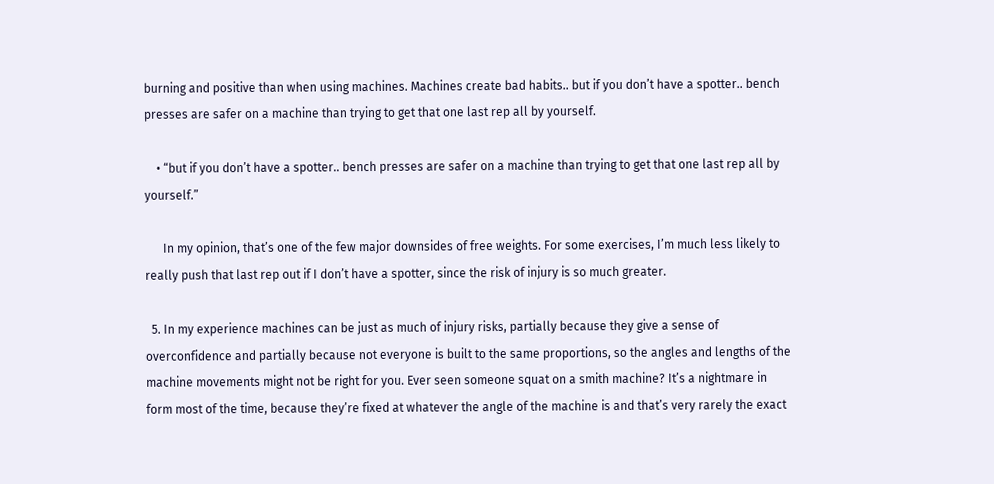burning and positive than when using machines. Machines create bad habits.. but if you don’t have a spotter.. bench presses are safer on a machine than trying to get that one last rep all by yourself.

    • “but if you don’t have a spotter.. bench presses are safer on a machine than trying to get that one last rep all by yourself.”

      In my opinion, that’s one of the few major downsides of free weights. For some exercises, I’m much less likely to really push that last rep out if I don’t have a spotter, since the risk of injury is so much greater.

  5. In my experience machines can be just as much of injury risks, partially because they give a sense of overconfidence and partially because not everyone is built to the same proportions, so the angles and lengths of the machine movements might not be right for you. Ever seen someone squat on a smith machine? It’s a nightmare in form most of the time, because they’re fixed at whatever the angle of the machine is and that’s very rarely the exact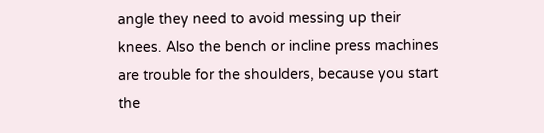angle they need to avoid messing up their knees. Also the bench or incline press machines are trouble for the shoulders, because you start the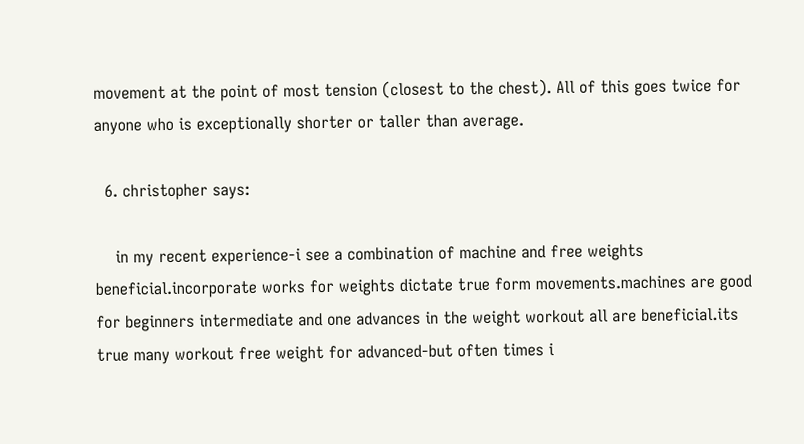movement at the point of most tension (closest to the chest). All of this goes twice for anyone who is exceptionally shorter or taller than average.

  6. christopher says:

    in my recent experience-i see a combination of machine and free weights beneficial.incorporate works for weights dictate true form movements.machines are good for beginners intermediate and one advances in the weight workout all are beneficial.its true many workout free weight for advanced-but often times i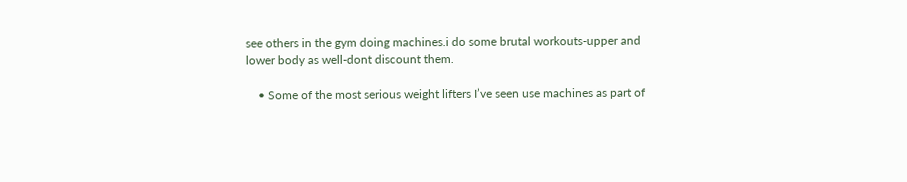see others in the gym doing machines.i do some brutal workouts-upper and lower body as well-dont discount them.

    • Some of the most serious weight lifters I’ve seen use machines as part of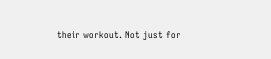their workout. Not just for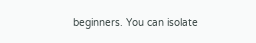beginners. You can isolate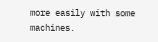more easily with some machines.